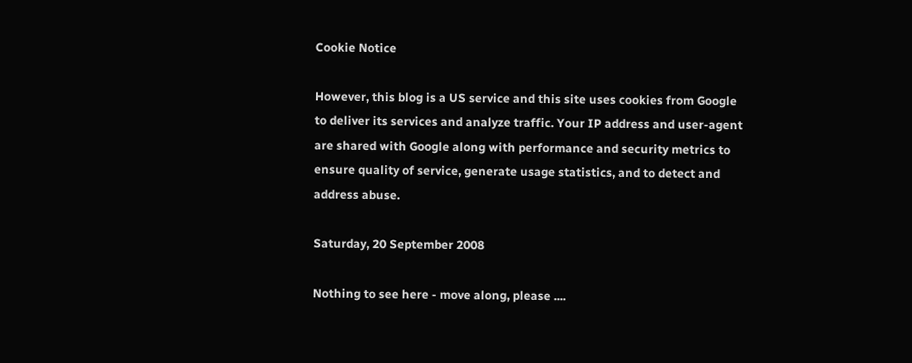Cookie Notice

However, this blog is a US service and this site uses cookies from Google to deliver its services and analyze traffic. Your IP address and user-agent are shared with Google along with performance and security metrics to ensure quality of service, generate usage statistics, and to detect and address abuse.

Saturday, 20 September 2008

Nothing to see here - move along, please ....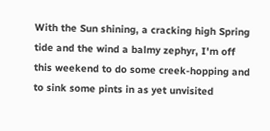With the Sun shining, a cracking high Spring tide and the wind a balmy zephyr, I'm off this weekend to do some creek-hopping and to sink some pints in as yet unvisited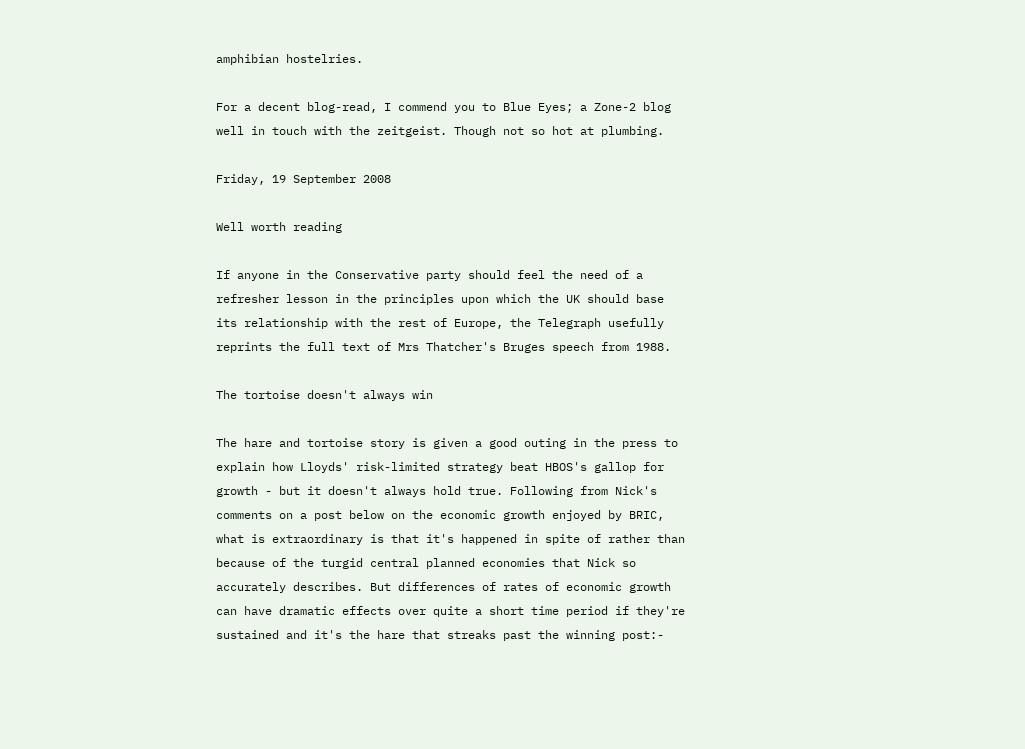amphibian hostelries.

For a decent blog-read, I commend you to Blue Eyes; a Zone-2 blog well in touch with the zeitgeist. Though not so hot at plumbing.

Friday, 19 September 2008

Well worth reading

If anyone in the Conservative party should feel the need of a refresher lesson in the principles upon which the UK should base its relationship with the rest of Europe, the Telegraph usefully reprints the full text of Mrs Thatcher's Bruges speech from 1988.

The tortoise doesn't always win

The hare and tortoise story is given a good outing in the press to explain how Lloyds' risk-limited strategy beat HBOS's gallop for growth - but it doesn't always hold true. Following from Nick's comments on a post below on the economic growth enjoyed by BRIC, what is extraordinary is that it's happened in spite of rather than because of the turgid central planned economies that Nick so accurately describes. But differences of rates of economic growth can have dramatic effects over quite a short time period if they're sustained and it's the hare that streaks past the winning post:-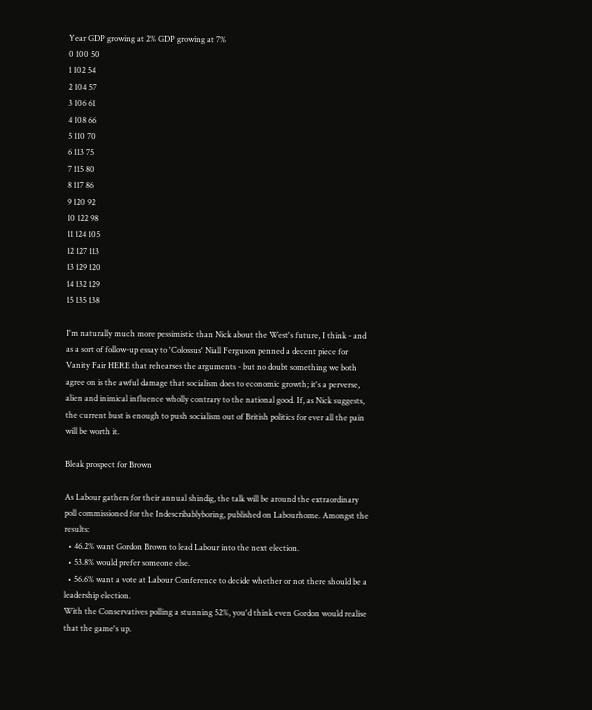Year GDP growing at 2% GDP growing at 7%
0 100 50
1 102 54
2 104 57
3 106 61
4 108 66
5 110 70
6 113 75
7 115 80
8 117 86
9 120 92
10 122 98
11 124 105
12 127 113
13 129 120
14 132 129
15 135 138

I'm naturally much more pessimistic than Nick about the West's future, I think - and as a sort of follow-up essay to 'Colossus' Niall Ferguson penned a decent piece for Vanity Fair HERE that rehearses the arguments - but no doubt something we both agree on is the awful damage that socialism does to economic growth; it's a perverse, alien and inimical influence wholly contrary to the national good. If, as Nick suggests, the current bust is enough to push socialism out of British politics for ever all the pain will be worth it.

Bleak prospect for Brown

As Labour gathers for their annual shindig, the talk will be around the extraordinary poll commissioned for the Indescribablyboring, published on Labourhome. Amongst the results:
  • 46.2% want Gordon Brown to lead Labour into the next election.
  • 53.8% would prefer someone else.
  • 56.6% want a vote at Labour Conference to decide whether or not there should be a leadership election.
With the Conservatives polling a stunning 52%, you'd think even Gordon would realise that the game's up.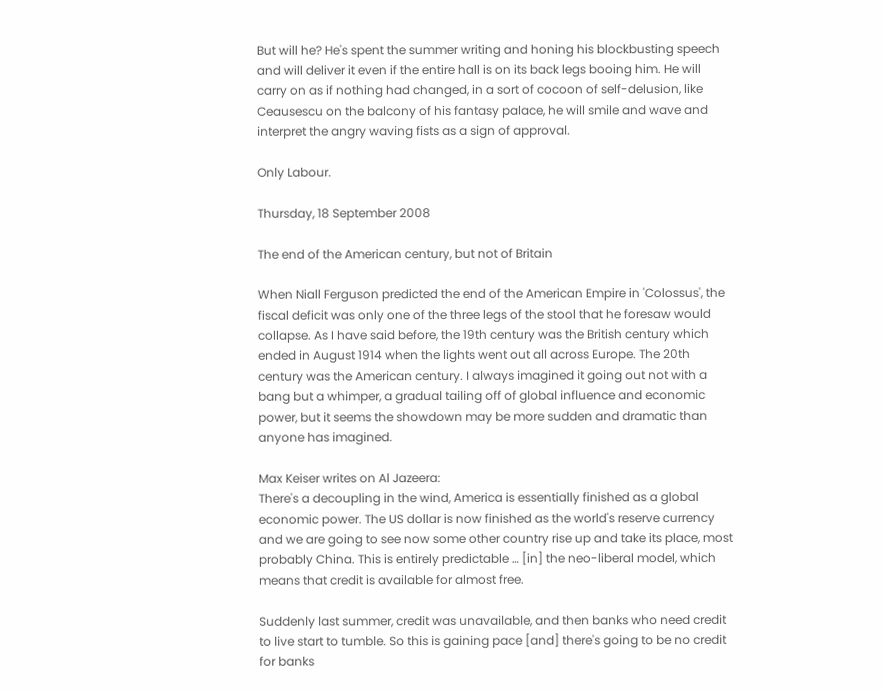But will he? He's spent the summer writing and honing his blockbusting speech and will deliver it even if the entire hall is on its back legs booing him. He will carry on as if nothing had changed, in a sort of cocoon of self-delusion, like Ceausescu on the balcony of his fantasy palace, he will smile and wave and interpret the angry waving fists as a sign of approval.

Only Labour.

Thursday, 18 September 2008

The end of the American century, but not of Britain

When Niall Ferguson predicted the end of the American Empire in 'Colossus', the fiscal deficit was only one of the three legs of the stool that he foresaw would collapse. As I have said before, the 19th century was the British century which ended in August 1914 when the lights went out all across Europe. The 20th century was the American century. I always imagined it going out not with a bang but a whimper, a gradual tailing off of global influence and economic power, but it seems the showdown may be more sudden and dramatic than anyone has imagined.

Max Keiser writes on Al Jazeera:
There's a decoupling in the wind, America is essentially finished as a global economic power. The US dollar is now finished as the world's reserve currency and we are going to see now some other country rise up and take its place, most probably China. This is entirely predictable … [in] the neo-liberal model, which means that credit is available for almost free.

Suddenly last summer, credit was unavailable, and then banks who need credit to live start to tumble. So this is gaining pace [and] there's going to be no credit for banks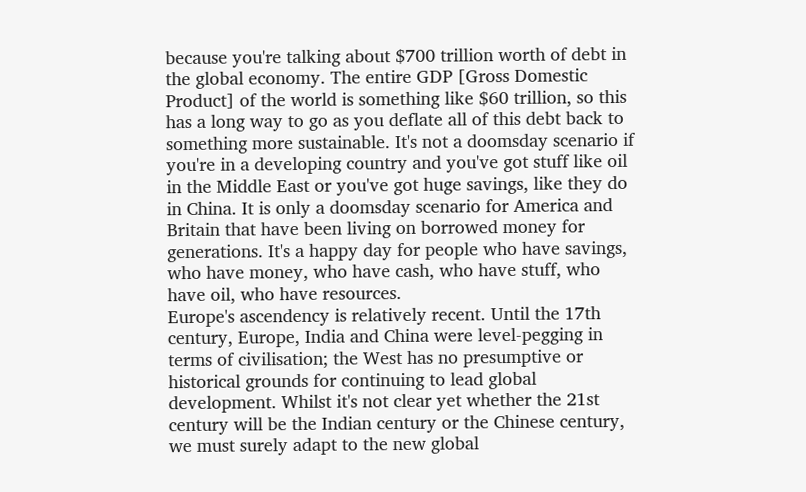because you're talking about $700 trillion worth of debt in the global economy. The entire GDP [Gross Domestic Product] of the world is something like $60 trillion, so this has a long way to go as you deflate all of this debt back to something more sustainable. It's not a doomsday scenario if you're in a developing country and you've got stuff like oil in the Middle East or you've got huge savings, like they do in China. It is only a doomsday scenario for America and Britain that have been living on borrowed money for generations. It's a happy day for people who have savings, who have money, who have cash, who have stuff, who have oil, who have resources.
Europe's ascendency is relatively recent. Until the 17th century, Europe, India and China were level-pegging in terms of civilisation; the West has no presumptive or historical grounds for continuing to lead global development. Whilst it's not clear yet whether the 21st century will be the Indian century or the Chinese century, we must surely adapt to the new global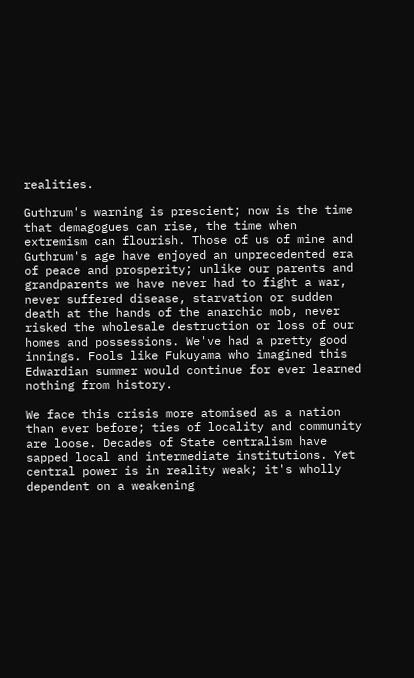realities.

Guthrum's warning is prescient; now is the time that demagogues can rise, the time when extremism can flourish. Those of us of mine and Guthrum's age have enjoyed an unprecedented era of peace and prosperity; unlike our parents and grandparents we have never had to fight a war, never suffered disease, starvation or sudden death at the hands of the anarchic mob, never risked the wholesale destruction or loss of our homes and possessions. We've had a pretty good innings. Fools like Fukuyama who imagined this Edwardian summer would continue for ever learned nothing from history.

We face this crisis more atomised as a nation than ever before; ties of locality and community are loose. Decades of State centralism have sapped local and intermediate institutions. Yet central power is in reality weak; it's wholly dependent on a weakening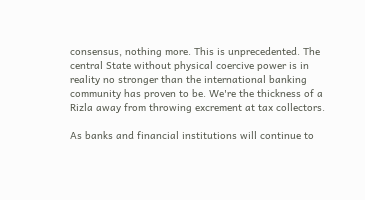consensus, nothing more. This is unprecedented. The central State without physical coercive power is in reality no stronger than the international banking community has proven to be. We're the thickness of a Rizla away from throwing excrement at tax collectors.

As banks and financial institutions will continue to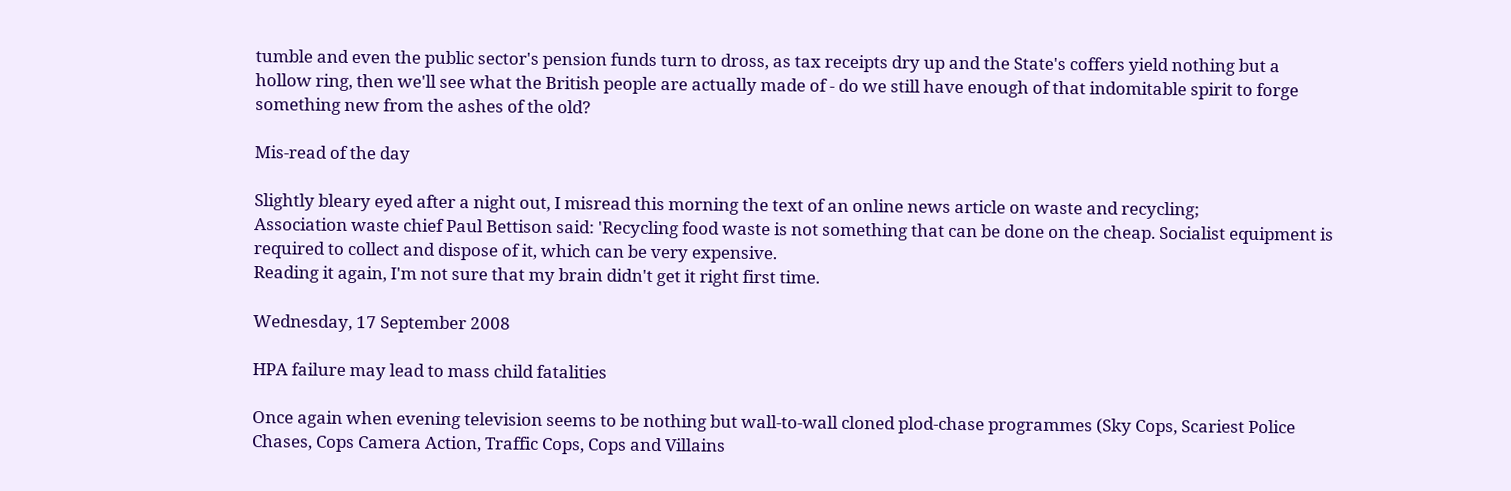tumble and even the public sector's pension funds turn to dross, as tax receipts dry up and the State's coffers yield nothing but a hollow ring, then we'll see what the British people are actually made of - do we still have enough of that indomitable spirit to forge something new from the ashes of the old?

Mis-read of the day

Slightly bleary eyed after a night out, I misread this morning the text of an online news article on waste and recycling;
Association waste chief Paul Bettison said: 'Recycling food waste is not something that can be done on the cheap. Socialist equipment is required to collect and dispose of it, which can be very expensive.
Reading it again, I'm not sure that my brain didn't get it right first time.

Wednesday, 17 September 2008

HPA failure may lead to mass child fatalities

Once again when evening television seems to be nothing but wall-to-wall cloned plod-chase programmes (Sky Cops, Scariest Police Chases, Cops Camera Action, Traffic Cops, Cops and Villains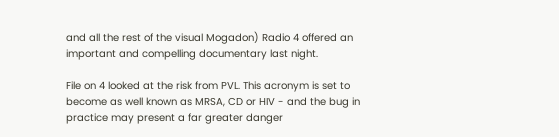and all the rest of the visual Mogadon) Radio 4 offered an important and compelling documentary last night.

File on 4 looked at the risk from PVL. This acronym is set to become as well known as MRSA, CD or HIV - and the bug in practice may present a far greater danger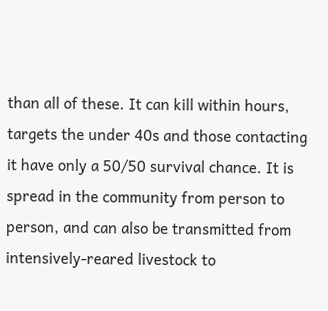than all of these. It can kill within hours, targets the under 40s and those contacting it have only a 50/50 survival chance. It is spread in the community from person to person, and can also be transmitted from intensively-reared livestock to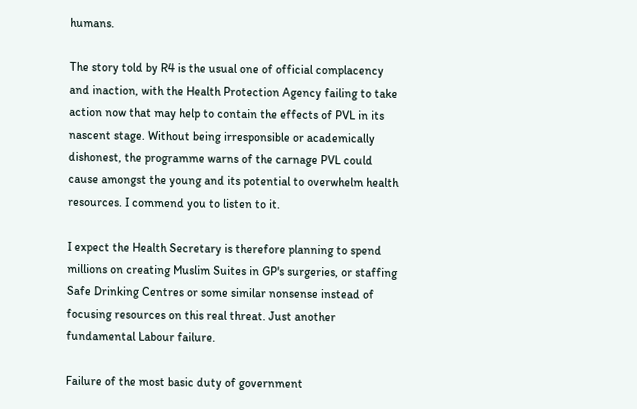humans.

The story told by R4 is the usual one of official complacency and inaction, with the Health Protection Agency failing to take action now that may help to contain the effects of PVL in its nascent stage. Without being irresponsible or academically dishonest, the programme warns of the carnage PVL could cause amongst the young and its potential to overwhelm health resources. I commend you to listen to it.

I expect the Health Secretary is therefore planning to spend millions on creating Muslim Suites in GP's surgeries, or staffing Safe Drinking Centres or some similar nonsense instead of focusing resources on this real threat. Just another fundamental Labour failure.

Failure of the most basic duty of government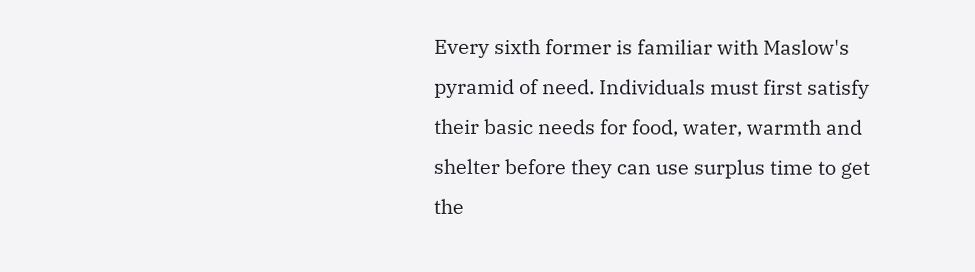Every sixth former is familiar with Maslow's pyramid of need. Individuals must first satisfy their basic needs for food, water, warmth and shelter before they can use surplus time to get the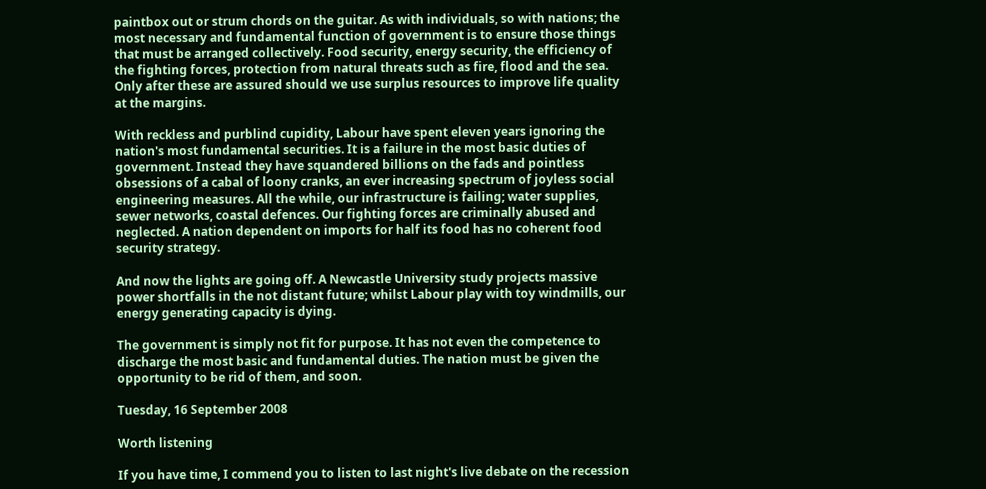paintbox out or strum chords on the guitar. As with individuals, so with nations; the most necessary and fundamental function of government is to ensure those things that must be arranged collectively. Food security, energy security, the efficiency of the fighting forces, protection from natural threats such as fire, flood and the sea. Only after these are assured should we use surplus resources to improve life quality at the margins.

With reckless and purblind cupidity, Labour have spent eleven years ignoring the nation's most fundamental securities. It is a failure in the most basic duties of government. Instead they have squandered billions on the fads and pointless obsessions of a cabal of loony cranks, an ever increasing spectrum of joyless social engineering measures. All the while, our infrastructure is failing; water supplies, sewer networks, coastal defences. Our fighting forces are criminally abused and neglected. A nation dependent on imports for half its food has no coherent food security strategy.

And now the lights are going off. A Newcastle University study projects massive power shortfalls in the not distant future; whilst Labour play with toy windmills, our energy generating capacity is dying.

The government is simply not fit for purpose. It has not even the competence to discharge the most basic and fundamental duties. The nation must be given the opportunity to be rid of them, and soon.

Tuesday, 16 September 2008

Worth listening

If you have time, I commend you to listen to last night's live debate on the recession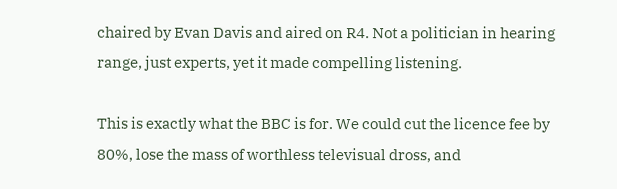chaired by Evan Davis and aired on R4. Not a politician in hearing range, just experts, yet it made compelling listening.

This is exactly what the BBC is for. We could cut the licence fee by 80%, lose the mass of worthless televisual dross, and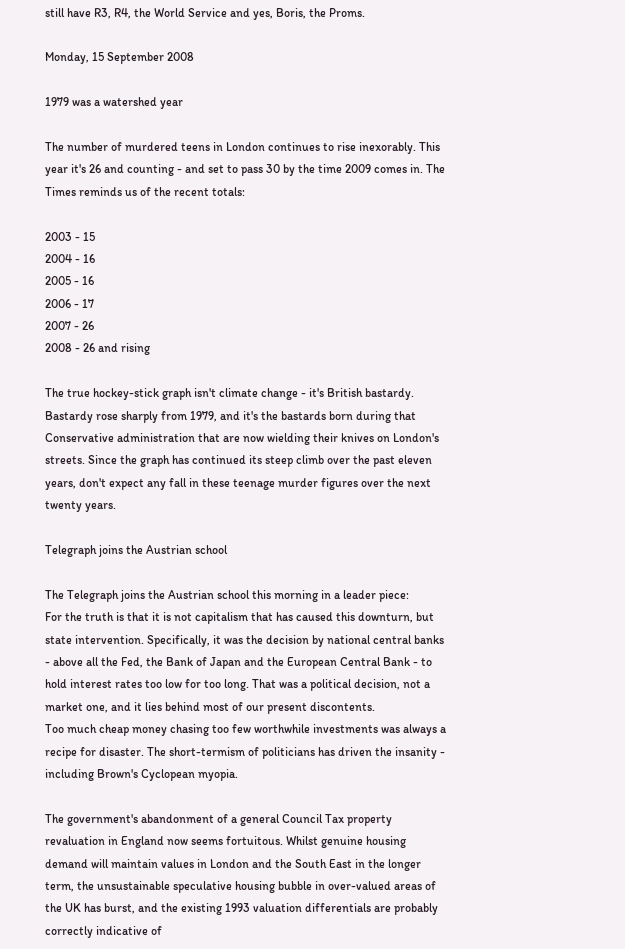still have R3, R4, the World Service and yes, Boris, the Proms.

Monday, 15 September 2008

1979 was a watershed year

The number of murdered teens in London continues to rise inexorably. This year it's 26 and counting - and set to pass 30 by the time 2009 comes in. The Times reminds us of the recent totals:

2003 - 15
2004 - 16
2005 - 16
2006 - 17
2007 - 26
2008 - 26 and rising

The true hockey-stick graph isn't climate change - it's British bastardy. Bastardy rose sharply from 1979, and it's the bastards born during that Conservative administration that are now wielding their knives on London's streets. Since the graph has continued its steep climb over the past eleven years, don't expect any fall in these teenage murder figures over the next twenty years.

Telegraph joins the Austrian school

The Telegraph joins the Austrian school this morning in a leader piece:
For the truth is that it is not capitalism that has caused this downturn, but state intervention. Specifically, it was the decision by national central banks - above all the Fed, the Bank of Japan and the European Central Bank - to hold interest rates too low for too long. That was a political decision, not a market one, and it lies behind most of our present discontents.
Too much cheap money chasing too few worthwhile investments was always a recipe for disaster. The short-termism of politicians has driven the insanity - including Brown's Cyclopean myopia.

The government's abandonment of a general Council Tax property revaluation in England now seems fortuitous. Whilst genuine housing demand will maintain values in London and the South East in the longer term, the unsustainable speculative housing bubble in over-valued areas of the UK has burst, and the existing 1993 valuation differentials are probably correctly indicative of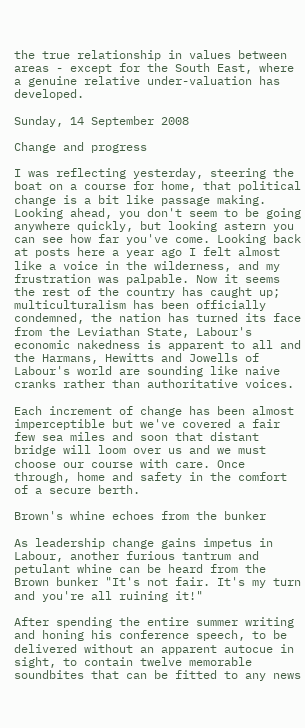the true relationship in values between areas - except for the South East, where a genuine relative under-valuation has developed.

Sunday, 14 September 2008

Change and progress

I was reflecting yesterday, steering the boat on a course for home, that political change is a bit like passage making. Looking ahead, you don't seem to be going anywhere quickly, but looking astern you can see how far you've come. Looking back at posts here a year ago I felt almost like a voice in the wilderness, and my frustration was palpable. Now it seems the rest of the country has caught up; multiculturalism has been officially condemned, the nation has turned its face from the Leviathan State, Labour's economic nakedness is apparent to all and the Harmans, Hewitts and Jowells of Labour's world are sounding like naive cranks rather than authoritative voices.

Each increment of change has been almost imperceptible but we've covered a fair few sea miles and soon that distant bridge will loom over us and we must choose our course with care. Once through, home and safety in the comfort of a secure berth.

Brown's whine echoes from the bunker

As leadership change gains impetus in Labour, another furious tantrum and petulant whine can be heard from the Brown bunker "It's not fair. It's my turn and you're all ruining it!"

After spending the entire summer writing and honing his conference speech, to be delivered without an apparent autocue in sight, to contain twelve memorable soundbites that can be fitted to any news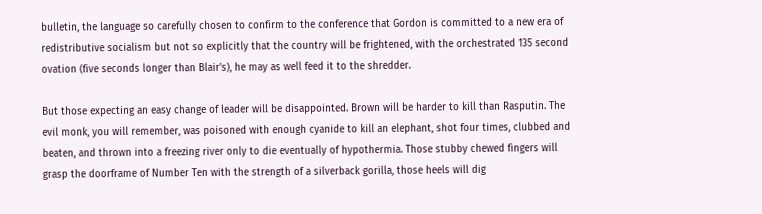bulletin, the language so carefully chosen to confirm to the conference that Gordon is committed to a new era of redistributive socialism but not so explicitly that the country will be frightened, with the orchestrated 135 second ovation (five seconds longer than Blair's), he may as well feed it to the shredder.

But those expecting an easy change of leader will be disappointed. Brown will be harder to kill than Rasputin. The evil monk, you will remember, was poisoned with enough cyanide to kill an elephant, shot four times, clubbed and beaten, and thrown into a freezing river only to die eventually of hypothermia. Those stubby chewed fingers will grasp the doorframe of Number Ten with the strength of a silverback gorilla, those heels will dig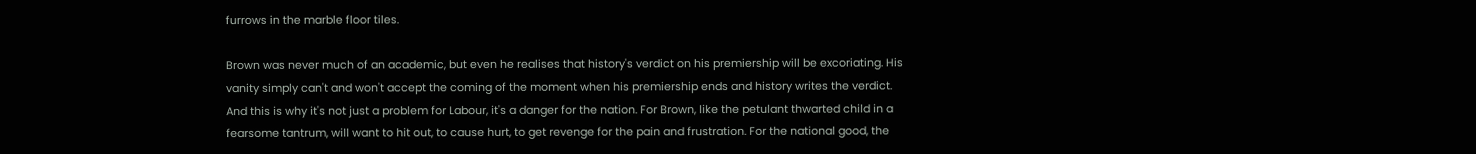furrows in the marble floor tiles.

Brown was never much of an academic, but even he realises that history's verdict on his premiership will be excoriating. His vanity simply can't and won't accept the coming of the moment when his premiership ends and history writes the verdict. And this is why it's not just a problem for Labour, it's a danger for the nation. For Brown, like the petulant thwarted child in a fearsome tantrum, will want to hit out, to cause hurt, to get revenge for the pain and frustration. For the national good, the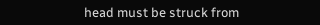head must be struck from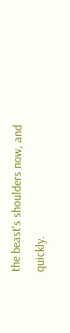the beast's shoulders now, and quickly.